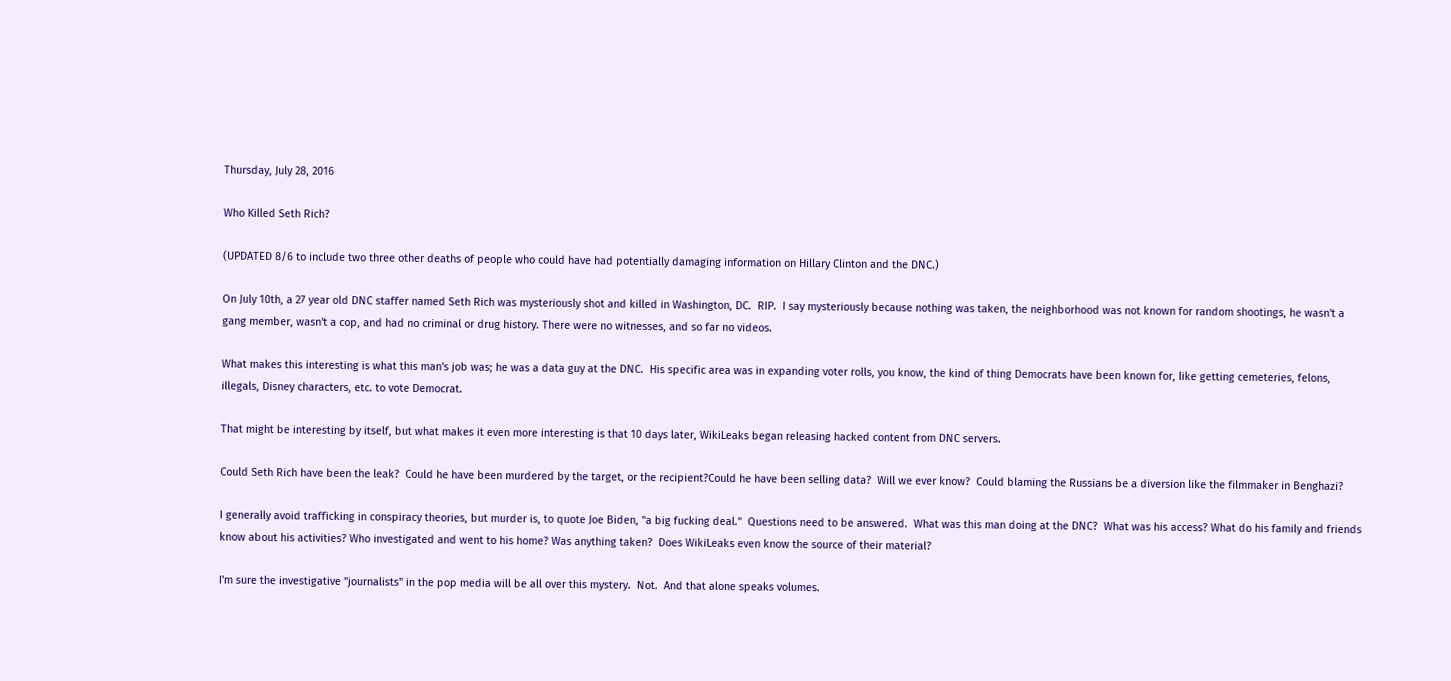Thursday, July 28, 2016

Who Killed Seth Rich?

(UPDATED 8/6 to include two three other deaths of people who could have had potentially damaging information on Hillary Clinton and the DNC.)

On July 10th, a 27 year old DNC staffer named Seth Rich was mysteriously shot and killed in Washington, DC.  RIP.  I say mysteriously because nothing was taken, the neighborhood was not known for random shootings, he wasn't a gang member, wasn't a cop, and had no criminal or drug history. There were no witnesses, and so far no videos.

What makes this interesting is what this man's job was; he was a data guy at the DNC.  His specific area was in expanding voter rolls, you know, the kind of thing Democrats have been known for, like getting cemeteries, felons, illegals, Disney characters, etc. to vote Democrat.

That might be interesting by itself, but what makes it even more interesting is that 10 days later, WikiLeaks began releasing hacked content from DNC servers.

Could Seth Rich have been the leak?  Could he have been murdered by the target, or the recipient?Could he have been selling data?  Will we ever know?  Could blaming the Russians be a diversion like the filmmaker in Benghazi?

I generally avoid trafficking in conspiracy theories, but murder is, to quote Joe Biden, "a big fucking deal."  Questions need to be answered.  What was this man doing at the DNC?  What was his access? What do his family and friends know about his activities? Who investigated and went to his home? Was anything taken?  Does WikiLeaks even know the source of their material?

I'm sure the investigative "journalists" in the pop media will be all over this mystery.  Not.  And that alone speaks volumes.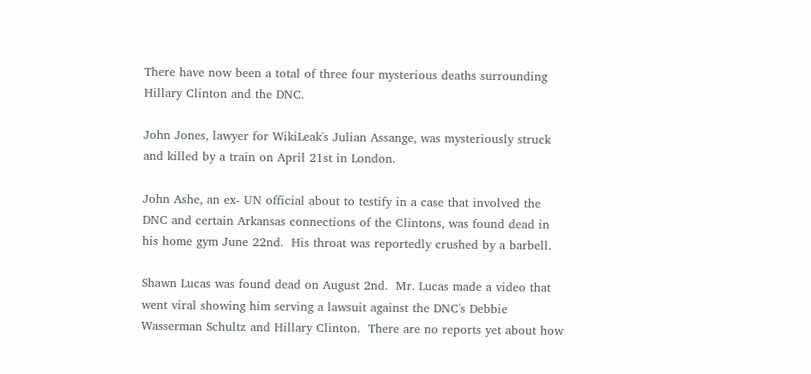There have now been a total of three four mysterious deaths surrounding Hillary Clinton and the DNC.

John Jones, lawyer for WikiLeak's Julian Assange, was mysteriously struck and killed by a train on April 21st in London.

John Ashe, an ex- UN official about to testify in a case that involved the DNC and certain Arkansas connections of the Clintons, was found dead in his home gym June 22nd.  His throat was reportedly crushed by a barbell.

Shawn Lucas was found dead on August 2nd.  Mr. Lucas made a video that went viral showing him serving a lawsuit against the DNC's Debbie Wasserman Schultz and Hillary Clinton.  There are no reports yet about how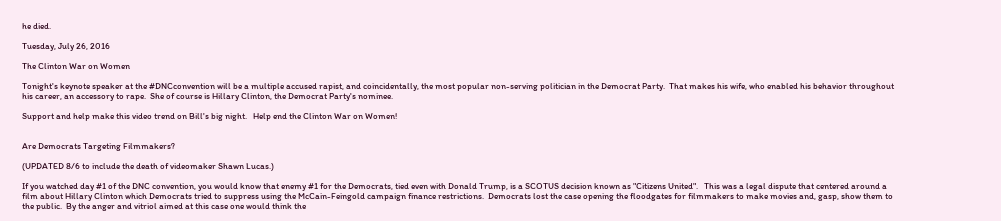he died.

Tuesday, July 26, 2016

The Clinton War on Women

Tonight's keynote speaker at the #DNCconvention will be a multiple accused rapist, and coincidentally, the most popular non-serving politician in the Democrat Party.  That makes his wife, who enabled his behavior throughout his career, an accessory to rape.  She of course is Hillary Clinton, the Democrat Party's nominee.

Support and help make this video trend on Bill's big night.   Help end the Clinton War on Women!


Are Democrats Targeting Filmmakers?

(UPDATED 8/6 to include the death of videomaker Shawn Lucas.)

If you watched day #1 of the DNC convention, you would know that enemy #1 for the Democrats, tied even with Donald Trump, is a SCOTUS decision known as "Citizens United".   This was a legal dispute that centered around a film about Hillary Clinton which Democrats tried to suppress using the McCain-Feingold campaign finance restrictions.  Democrats lost the case opening the floodgates for filmmakers to make movies and, gasp, show them to the public.  By the anger and vitriol aimed at this case one would think the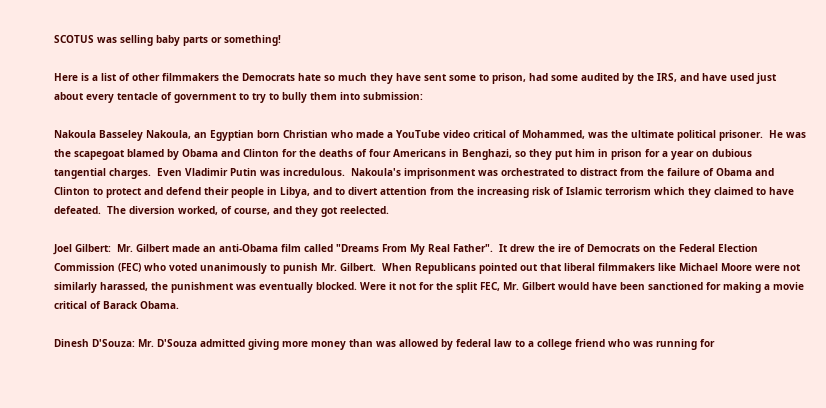SCOTUS was selling baby parts or something!

Here is a list of other filmmakers the Democrats hate so much they have sent some to prison, had some audited by the IRS, and have used just about every tentacle of government to try to bully them into submission:

Nakoula Basseley Nakoula, an Egyptian born Christian who made a YouTube video critical of Mohammed, was the ultimate political prisoner.  He was the scapegoat blamed by Obama and Clinton for the deaths of four Americans in Benghazi, so they put him in prison for a year on dubious tangential charges.  Even Vladimir Putin was incredulous.  Nakoula's imprisonment was orchestrated to distract from the failure of Obama and Clinton to protect and defend their people in Libya, and to divert attention from the increasing risk of Islamic terrorism which they claimed to have defeated.  The diversion worked, of course, and they got reelected.

Joel Gilbert:  Mr. Gilbert made an anti-Obama film called "Dreams From My Real Father".  It drew the ire of Democrats on the Federal Election Commission (FEC) who voted unanimously to punish Mr. Gilbert.  When Republicans pointed out that liberal filmmakers like Michael Moore were not similarly harassed, the punishment was eventually blocked. Were it not for the split FEC, Mr. Gilbert would have been sanctioned for making a movie critical of Barack Obama.

Dinesh D'Souza: Mr. D'Souza admitted giving more money than was allowed by federal law to a college friend who was running for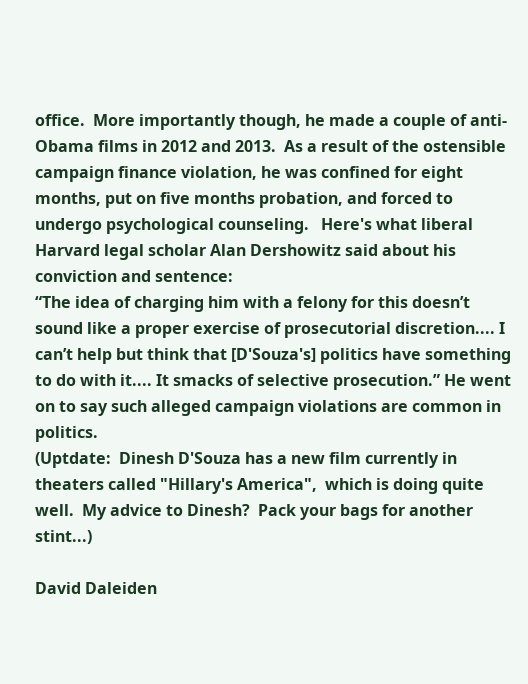office.  More importantly though, he made a couple of anti-Obama films in 2012 and 2013.  As a result of the ostensible campaign finance violation, he was confined for eight months, put on five months probation, and forced to undergo psychological counseling.   Here's what liberal Harvard legal scholar Alan Dershowitz said about his conviction and sentence:
“The idea of charging him with a felony for this doesn’t sound like a proper exercise of prosecutorial discretion.... I can’t help but think that [D'Souza's] politics have something to do with it.... It smacks of selective prosecution.” He went on to say such alleged campaign violations are common in politics.
(Uptdate:  Dinesh D'Souza has a new film currently in theaters called "Hillary's America",  which is doing quite well.  My advice to Dinesh?  Pack your bags for another stint...)

David Daleiden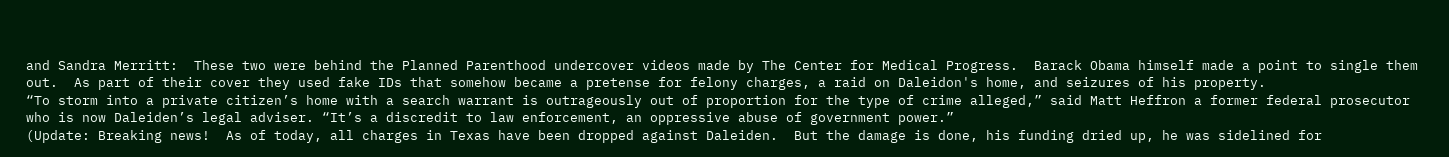and Sandra Merritt:  These two were behind the Planned Parenthood undercover videos made by The Center for Medical Progress.  Barack Obama himself made a point to single them out.  As part of their cover they used fake IDs that somehow became a pretense for felony charges, a raid on Daleidon's home, and seizures of his property.
“To storm into a private citizen’s home with a search warrant is outrageously out of proportion for the type of crime alleged,” said Matt Heffron a former federal prosecutor who is now Daleiden’s legal adviser. “It’s a discredit to law enforcement, an oppressive abuse of government power.”
(Update: Breaking news!  As of today, all charges in Texas have been dropped against Daleiden.  But the damage is done, his funding dried up, he was sidelined for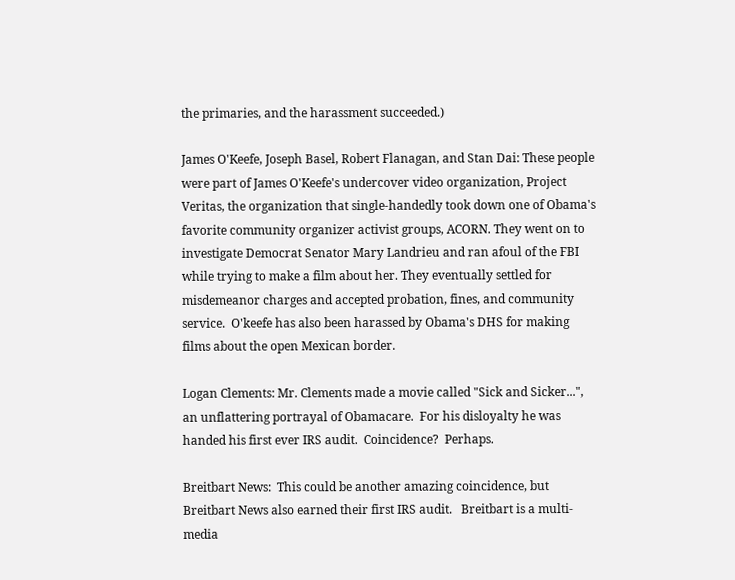the primaries, and the harassment succeeded.)

James O'Keefe, Joseph Basel, Robert Flanagan, and Stan Dai: These people were part of James O'Keefe's undercover video organization, Project Veritas, the organization that single-handedly took down one of Obama's favorite community organizer activist groups, ACORN. They went on to investigate Democrat Senator Mary Landrieu and ran afoul of the FBI while trying to make a film about her. They eventually settled for misdemeanor charges and accepted probation, fines, and community service.  O'keefe has also been harassed by Obama's DHS for making films about the open Mexican border.

Logan Clements: Mr. Clements made a movie called "Sick and Sicker...", an unflattering portrayal of Obamacare.  For his disloyalty he was handed his first ever IRS audit.  Coincidence?  Perhaps.

Breitbart News:  This could be another amazing coincidence, but Breitbart News also earned their first IRS audit.   Breitbart is a multi-media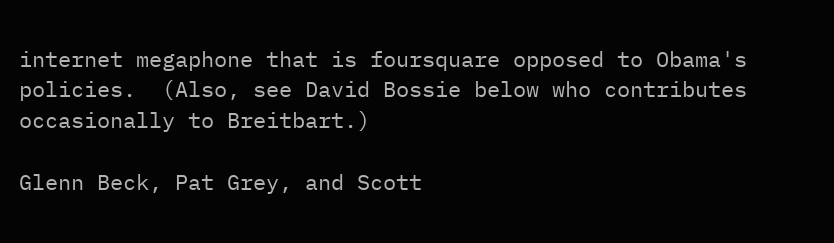internet megaphone that is foursquare opposed to Obama's policies.  (Also, see David Bossie below who contributes occasionally to Breitbart.)

Glenn Beck, Pat Grey, and Scott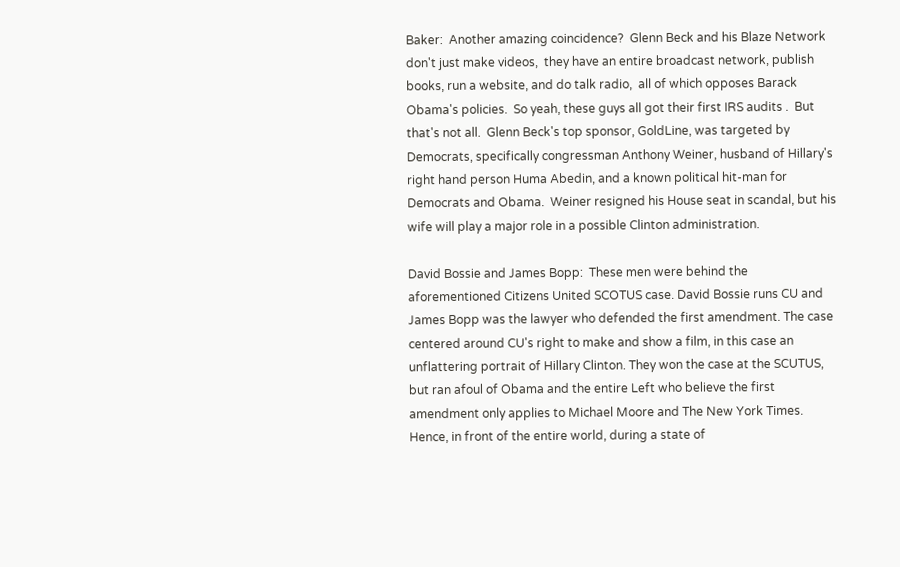Baker:  Another amazing coincidence?  Glenn Beck and his Blaze Network don't just make videos,  they have an entire broadcast network, publish books, run a website, and do talk radio,  all of which opposes Barack Obama's policies.  So yeah, these guys all got their first IRS audits .  But that's not all.  Glenn Beck's top sponsor, GoldLine, was targeted by Democrats, specifically congressman Anthony Weiner, husband of Hillary's right hand person Huma Abedin, and a known political hit-man for Democrats and Obama.  Weiner resigned his House seat in scandal, but his wife will play a major role in a possible Clinton administration.

David Bossie and James Bopp:  These men were behind the aforementioned Citizens United SCOTUS case. David Bossie runs CU and James Bopp was the lawyer who defended the first amendment. The case centered around CU's right to make and show a film, in this case an unflattering portrait of Hillary Clinton. They won the case at the SCUTUS, but ran afoul of Obama and the entire Left who believe the first amendment only applies to Michael Moore and The New York Times. Hence, in front of the entire world, during a state of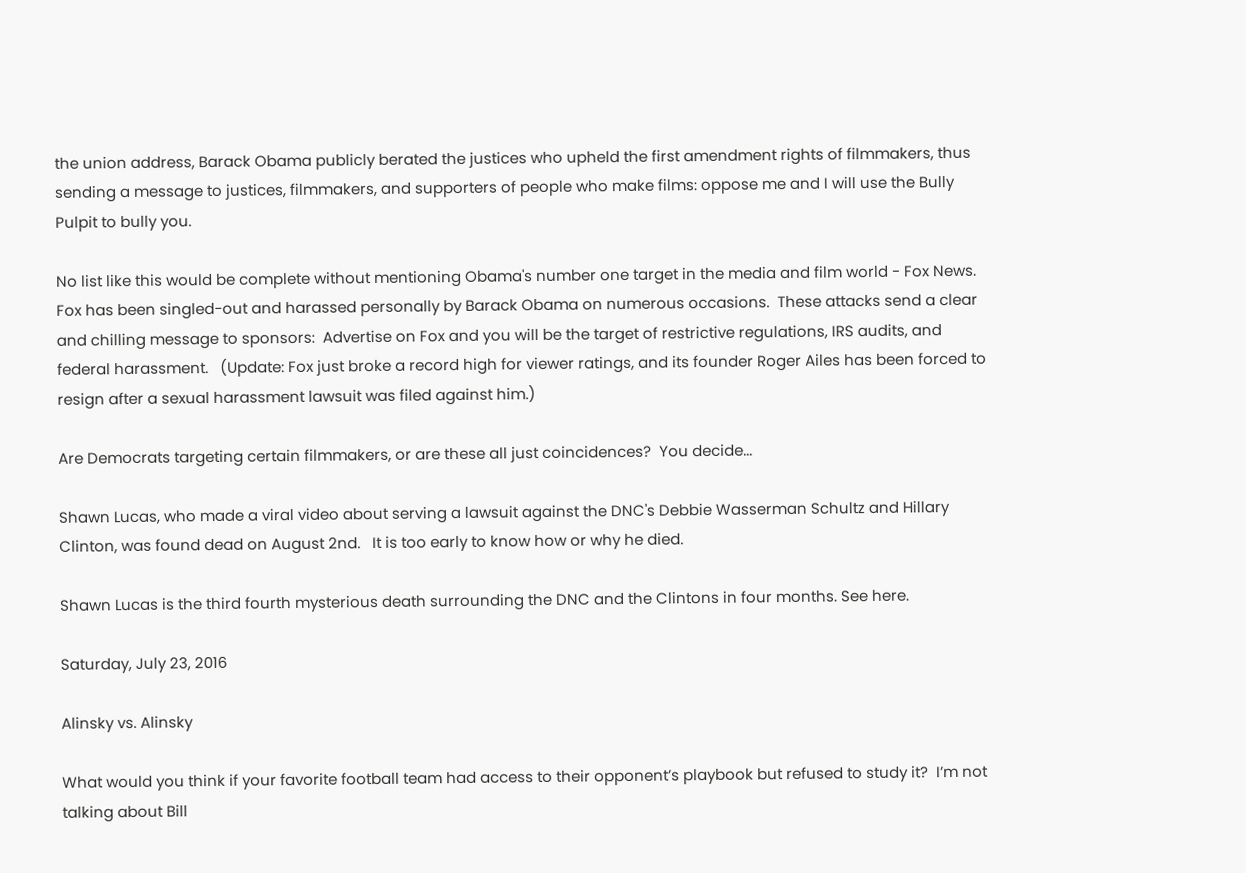the union address, Barack Obama publicly berated the justices who upheld the first amendment rights of filmmakers, thus sending a message to justices, filmmakers, and supporters of people who make films: oppose me and I will use the Bully Pulpit to bully you.

No list like this would be complete without mentioning Obama's number one target in the media and film world - Fox News.  Fox has been singled-out and harassed personally by Barack Obama on numerous occasions.  These attacks send a clear and chilling message to sponsors:  Advertise on Fox and you will be the target of restrictive regulations, IRS audits, and federal harassment.   (Update: Fox just broke a record high for viewer ratings, and its founder Roger Ailes has been forced to resign after a sexual harassment lawsuit was filed against him.)

Are Democrats targeting certain filmmakers, or are these all just coincidences?  You decide...

Shawn Lucas, who made a viral video about serving a lawsuit against the DNC's Debbie Wasserman Schultz and Hillary Clinton, was found dead on August 2nd.   It is too early to know how or why he died.

Shawn Lucas is the third fourth mysterious death surrounding the DNC and the Clintons in four months. See here.

Saturday, July 23, 2016

Alinsky vs. Alinsky

What would you think if your favorite football team had access to their opponent’s playbook but refused to study it?  I’m not talking about Bill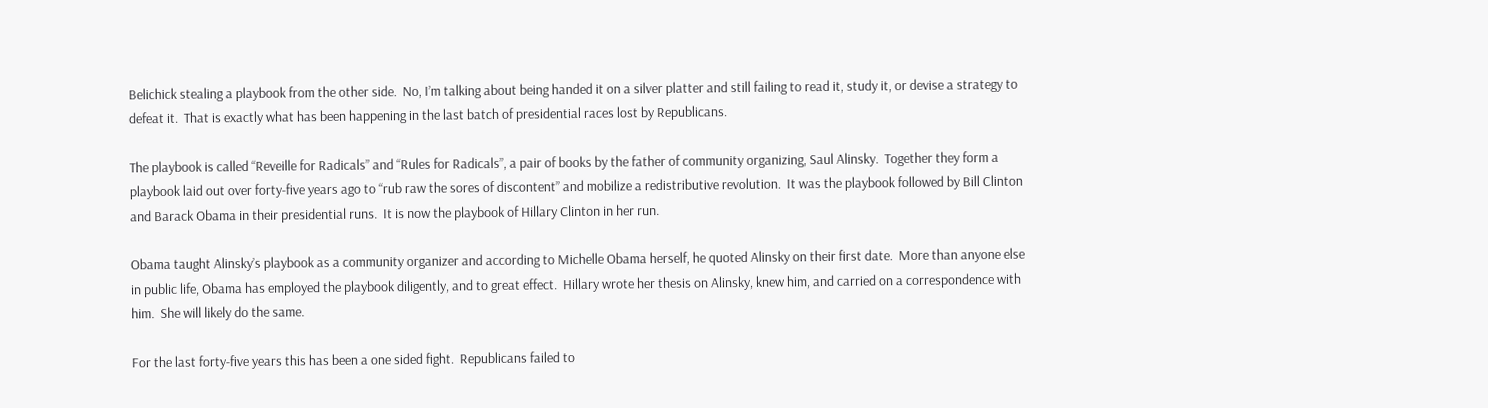Belichick stealing a playbook from the other side.  No, I’m talking about being handed it on a silver platter and still failing to read it, study it, or devise a strategy to defeat it.  That is exactly what has been happening in the last batch of presidential races lost by Republicans.

The playbook is called “Reveille for Radicals” and “Rules for Radicals”, a pair of books by the father of community organizing, Saul Alinsky.  Together they form a playbook laid out over forty-five years ago to “rub raw the sores of discontent” and mobilize a redistributive revolution.  It was the playbook followed by Bill Clinton and Barack Obama in their presidential runs.  It is now the playbook of Hillary Clinton in her run.

Obama taught Alinsky’s playbook as a community organizer and according to Michelle Obama herself, he quoted Alinsky on their first date.  More than anyone else in public life, Obama has employed the playbook diligently, and to great effect.  Hillary wrote her thesis on Alinsky, knew him, and carried on a correspondence with him.  She will likely do the same.

For the last forty-five years this has been a one sided fight.  Republicans failed to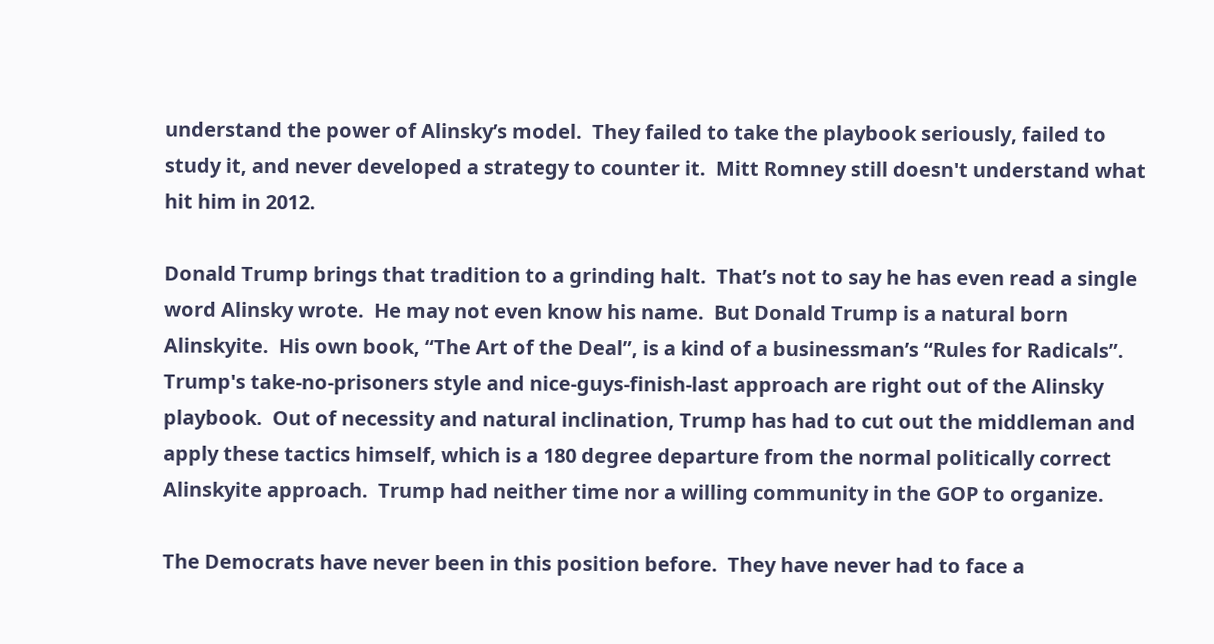understand the power of Alinsky’s model.  They failed to take the playbook seriously, failed to study it, and never developed a strategy to counter it.  Mitt Romney still doesn't understand what hit him in 2012.

Donald Trump brings that tradition to a grinding halt.  That’s not to say he has even read a single word Alinsky wrote.  He may not even know his name.  But Donald Trump is a natural born Alinskyite.  His own book, “The Art of the Deal”, is a kind of a businessman’s “Rules for Radicals”.  Trump's take-no-prisoners style and nice-guys-finish-last approach are right out of the Alinsky playbook.  Out of necessity and natural inclination, Trump has had to cut out the middleman and apply these tactics himself, which is a 180 degree departure from the normal politically correct Alinskyite approach.  Trump had neither time nor a willing community in the GOP to organize.

The Democrats have never been in this position before.  They have never had to face a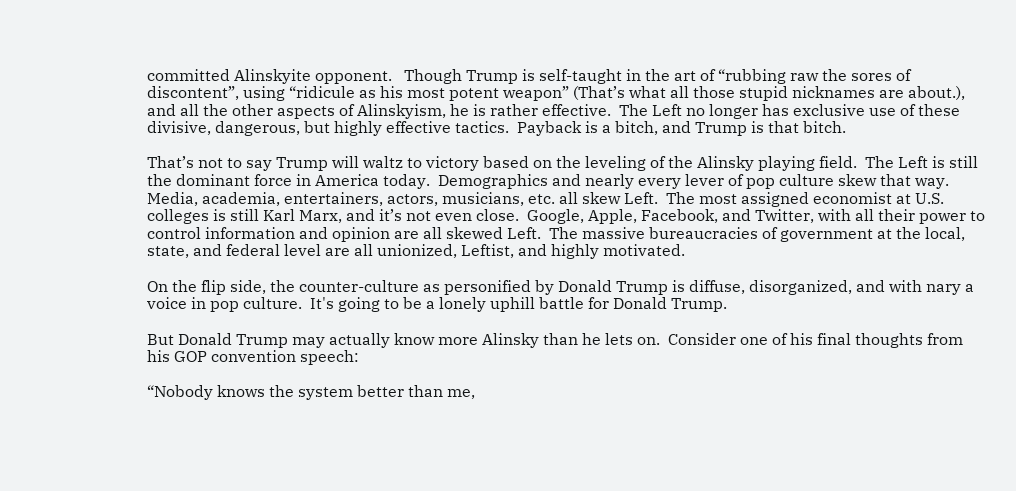committed Alinskyite opponent.   Though Trump is self-taught in the art of “rubbing raw the sores of discontent”, using “ridicule as his most potent weapon” (That’s what all those stupid nicknames are about.), and all the other aspects of Alinskyism, he is rather effective.  The Left no longer has exclusive use of these divisive, dangerous, but highly effective tactics.  Payback is a bitch, and Trump is that bitch.

That’s not to say Trump will waltz to victory based on the leveling of the Alinsky playing field.  The Left is still the dominant force in America today.  Demographics and nearly every lever of pop culture skew that way.  Media, academia, entertainers, actors, musicians, etc. all skew Left.  The most assigned economist at U.S. colleges is still Karl Marx, and it’s not even close.  Google, Apple, Facebook, and Twitter, with all their power to control information and opinion are all skewed Left.  The massive bureaucracies of government at the local, state, and federal level are all unionized, Leftist, and highly motivated.

On the flip side, the counter-culture as personified by Donald Trump is diffuse, disorganized, and with nary a voice in pop culture.  It's going to be a lonely uphill battle for Donald Trump.

But Donald Trump may actually know more Alinsky than he lets on.  Consider one of his final thoughts from his GOP convention speech:

“Nobody knows the system better than me,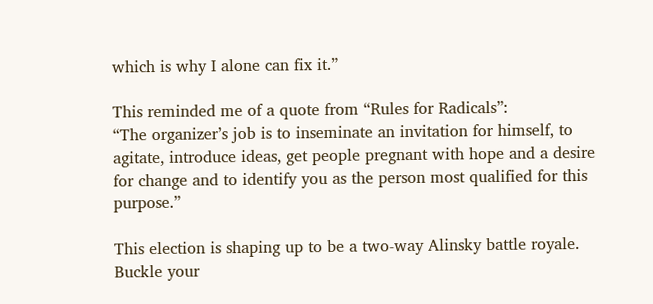which is why I alone can fix it.”

This reminded me of a quote from “Rules for Radicals”:
“The organizer’s job is to inseminate an invitation for himself, to agitate, introduce ideas, get people pregnant with hope and a desire for change and to identify you as the person most qualified for this purpose.”

This election is shaping up to be a two-way Alinsky battle royale.   Buckle your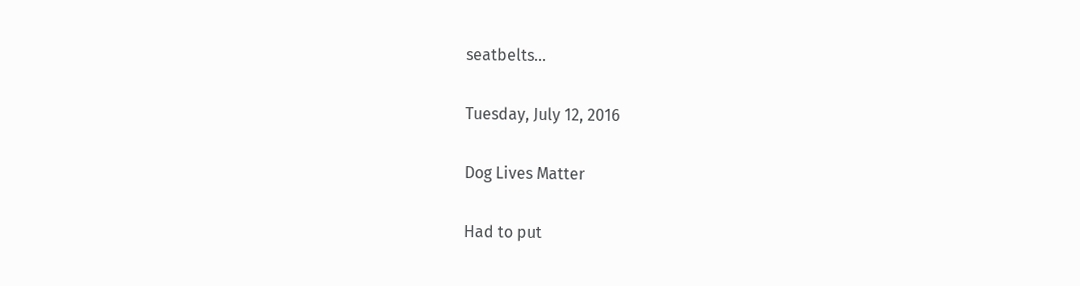seatbelts...

Tuesday, July 12, 2016

Dog Lives Matter

Had to put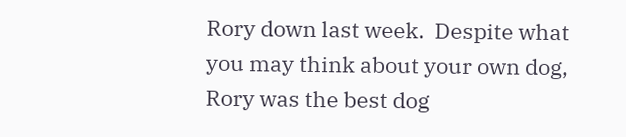Rory down last week.  Despite what you may think about your own dog, Rory was the best dog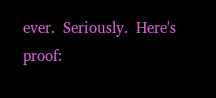ever.  Seriously.  Here's proof: